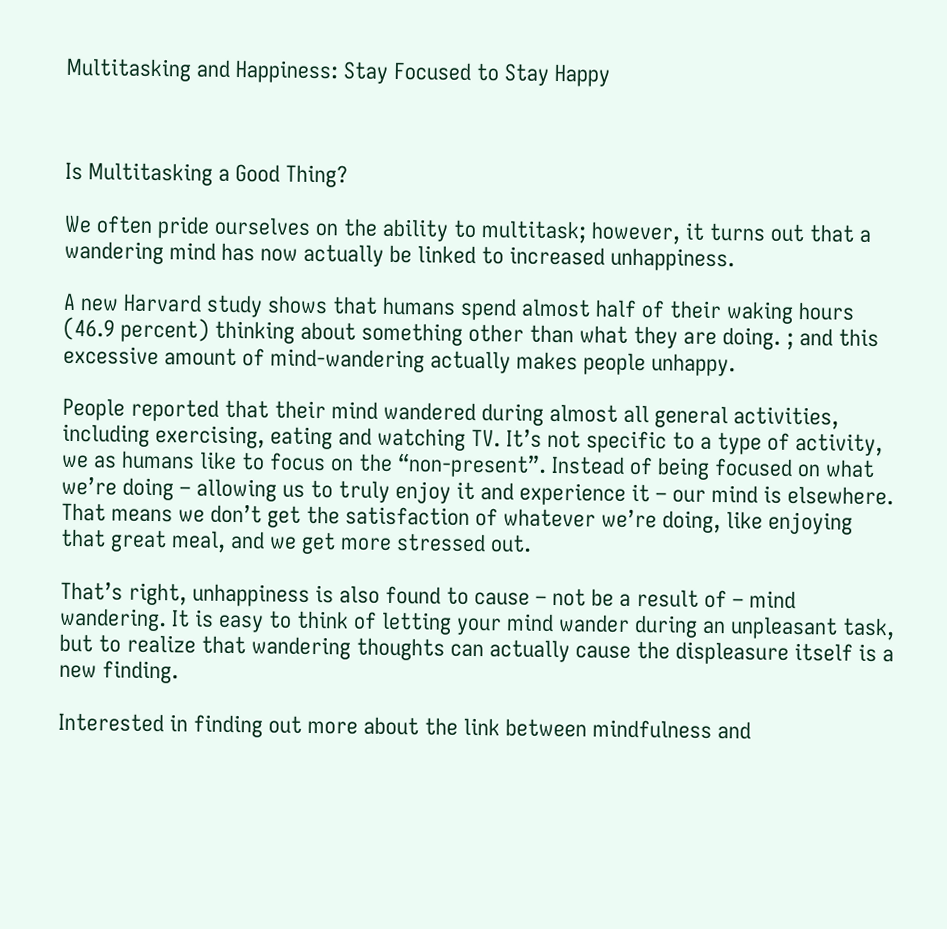Multitasking and Happiness: Stay Focused to Stay Happy



Is Multitasking a Good Thing?

We often pride ourselves on the ability to multitask; however, it turns out that a wandering mind has now actually be linked to increased unhappiness.

A new Harvard study shows that humans spend almost half of their waking hours (46.9 percent) thinking about something other than what they are doing. ; and this excessive amount of mind-wandering actually makes people unhappy.

People reported that their mind wandered during almost all general activities, including exercising, eating and watching TV. It’s not specific to a type of activity, we as humans like to focus on the “non-present”. Instead of being focused on what we’re doing – allowing us to truly enjoy it and experience it – our mind is elsewhere. That means we don’t get the satisfaction of whatever we’re doing, like enjoying that great meal, and we get more stressed out.

That’s right, unhappiness is also found to cause – not be a result of – mind wandering. It is easy to think of letting your mind wander during an unpleasant task, but to realize that wandering thoughts can actually cause the displeasure itself is a new finding.

Interested in finding out more about the link between mindfulness and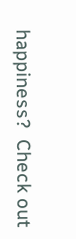happiness?  Check out